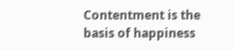Contentment is the basis of happiness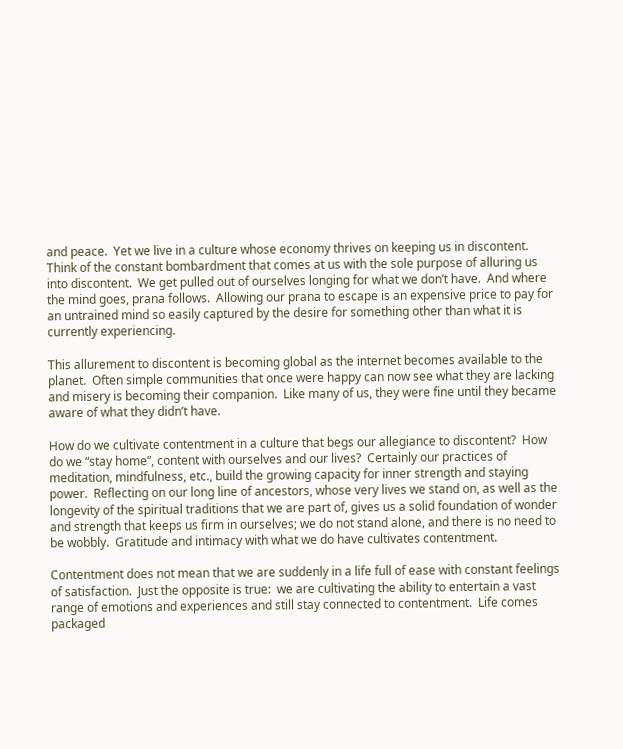and peace.  Yet we live in a culture whose economy thrives on keeping us in discontent.  Think of the constant bombardment that comes at us with the sole purpose of alluring us into discontent.  We get pulled out of ourselves longing for what we don’t have.  And where the mind goes, prana follows.  Allowing our prana to escape is an expensive price to pay for an untrained mind so easily captured by the desire for something other than what it is currently experiencing.

This allurement to discontent is becoming global as the internet becomes available to the planet.  Often simple communities that once were happy can now see what they are lacking and misery is becoming their companion.  Like many of us, they were fine until they became aware of what they didn’t have.

How do we cultivate contentment in a culture that begs our allegiance to discontent?  How do we “stay home”, content with ourselves and our lives?  Certainly our practices of meditation, mindfulness, etc., build the growing capacity for inner strength and staying power.  Reflecting on our long line of ancestors, whose very lives we stand on, as well as the longevity of the spiritual traditions that we are part of, gives us a solid foundation of wonder and strength that keeps us firm in ourselves; we do not stand alone, and there is no need to be wobbly.  Gratitude and intimacy with what we do have cultivates contentment.

Contentment does not mean that we are suddenly in a life full of ease with constant feelings of satisfaction.  Just the opposite is true:  we are cultivating the ability to entertain a vast range of emotions and experiences and still stay connected to contentment.  Life comes packaged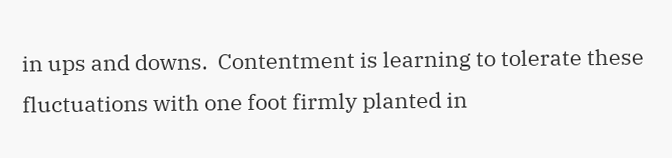in ups and downs.  Contentment is learning to tolerate these fluctuations with one foot firmly planted in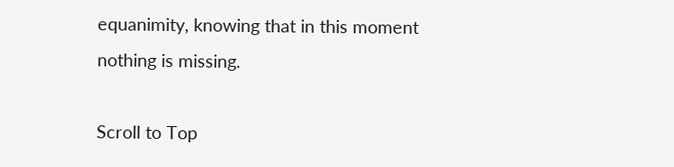equanimity, knowing that in this moment nothing is missing.

Scroll to Top